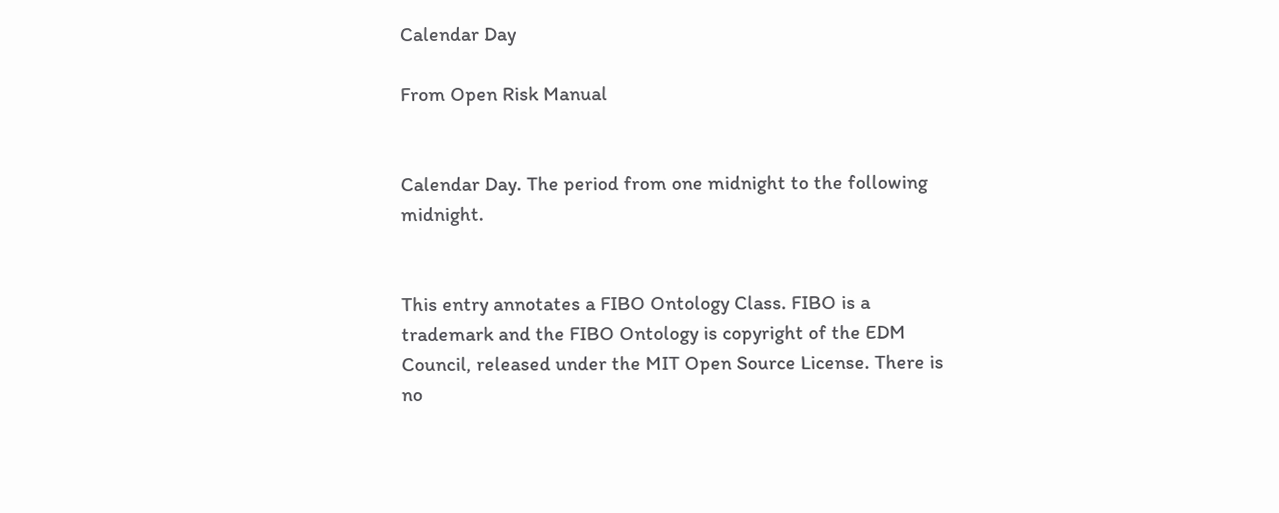Calendar Day

From Open Risk Manual


Calendar Day. The period from one midnight to the following midnight.


This entry annotates a FIBO Ontology Class. FIBO is a trademark and the FIBO Ontology is copyright of the EDM Council, released under the MIT Open Source License. There is no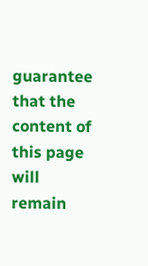guarantee that the content of this page will remain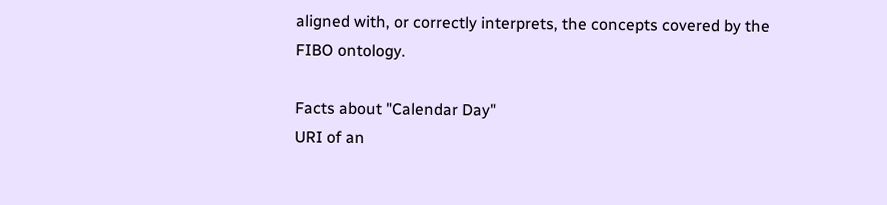aligned with, or correctly interprets, the concepts covered by the FIBO ontology.

Facts about "Calendar Day"
URI of an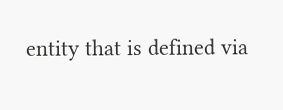entity that is defined via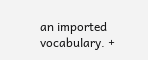an imported vocabulary. +